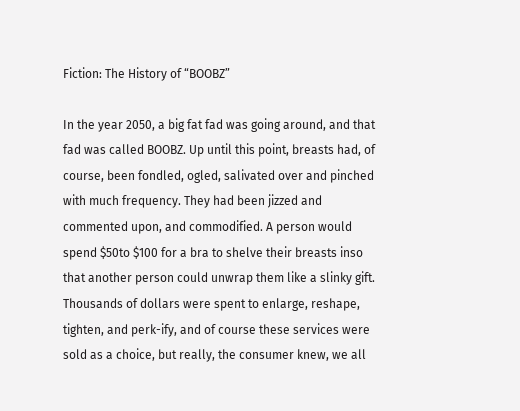Fiction: The History of “BOOBZ”

In the year 2050, a big fat fad was going around, and that fad was called BOOBZ. Up until this point, breasts had, of course, been fondled, ogled, salivated over and pinched with much frequency. They had been jizzed and commented upon, and commodified. A person would spend $50to $100 for a bra to shelve their breasts inso that another person could unwrap them like a slinky gift. Thousands of dollars were spent to enlarge, reshape, tighten, and perk-ify, and of course these services were sold as a choice, but really, the consumer knew, we all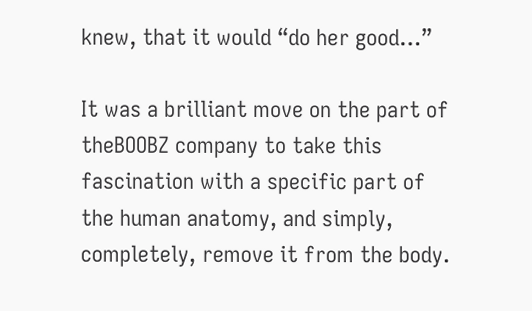knew, that it would “do her good…”

It was a brilliant move on the part of theBOOBZ company to take this fascination with a specific part of the human anatomy, and simply, completely, remove it from the body.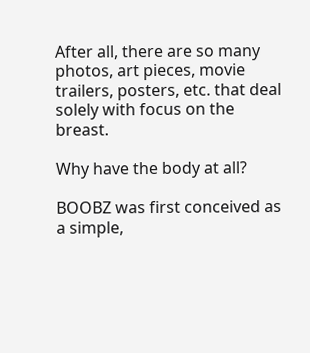After all, there are so many photos, art pieces, movie trailers, posters, etc. that deal solely with focus on the breast.

Why have the body at all?

BOOBZ was first conceived as a simple,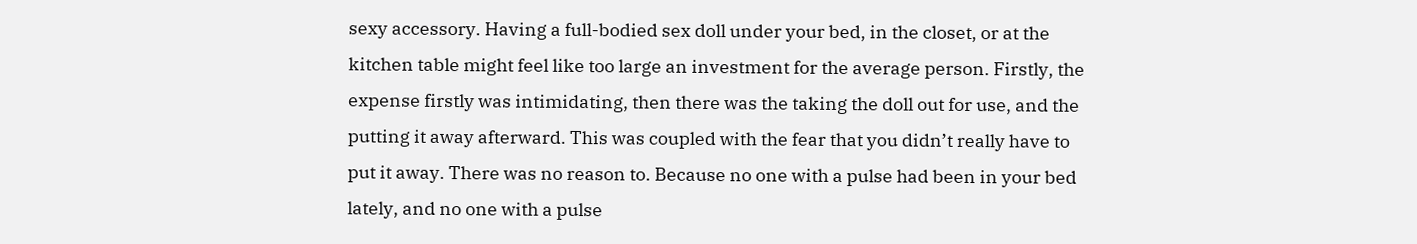sexy accessory. Having a full-bodied sex doll under your bed, in the closet, or at the kitchen table might feel like too large an investment for the average person. Firstly, the expense firstly was intimidating, then there was the taking the doll out for use, and the putting it away afterward. This was coupled with the fear that you didn’t really have to put it away. There was no reason to. Because no one with a pulse had been in your bed lately, and no one with a pulse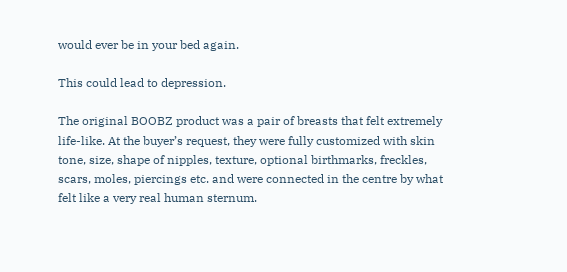would ever be in your bed again.

This could lead to depression.

The original BOOBZ product was a pair of breasts that felt extremely life-like. At the buyer’s request, they were fully customized with skin tone, size, shape of nipples, texture, optional birthmarks, freckles, scars, moles, piercings etc. and were connected in the centre by what felt like a very real human sternum.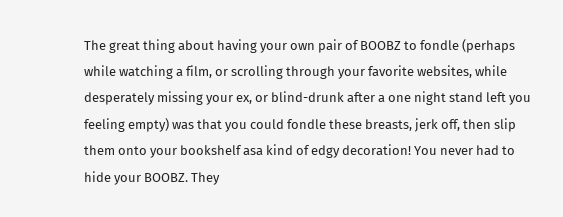The great thing about having your own pair of BOOBZ to fondle (perhaps while watching a film, or scrolling through your favorite websites, while desperately missing your ex, or blind-drunk after a one night stand left you feeling empty) was that you could fondle these breasts, jerk off, then slip them onto your bookshelf asa kind of edgy decoration! You never had to hide your BOOBZ. They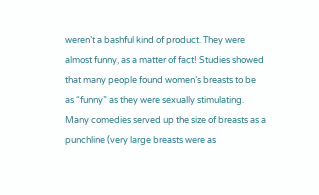weren’t a bashful kind of product. They were almost funny, as a matter of fact! Studies showed that many people found women’s breasts to be as “funny” as they were sexually stimulating. Many comedies served up the size of breasts as a punchline (very large breasts were as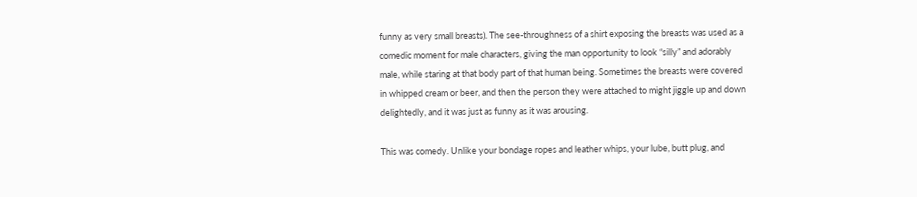funny as very small breasts). The see-throughness of a shirt exposing the breasts was used as a comedic moment for male characters, giving the man opportunity to look “silly” and adorably male, while staring at that body part of that human being. Sometimes the breasts were covered in whipped cream or beer, and then the person they were attached to might jiggle up and down delightedly, and it was just as funny as it was arousing.

This was comedy. Unlike your bondage ropes and leather whips, your lube, butt plug, and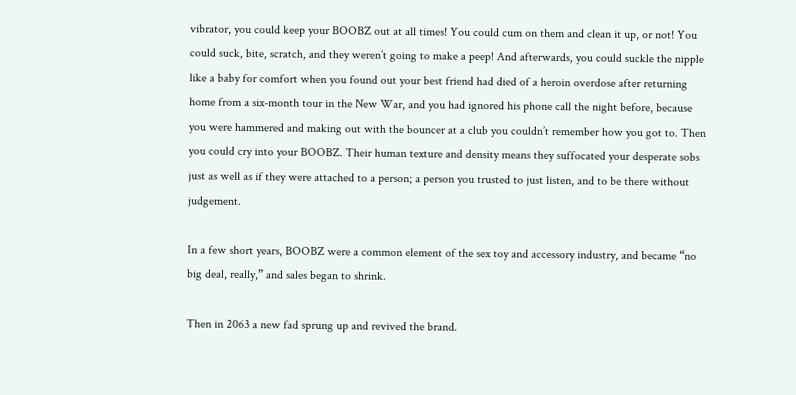vibrator, you could keep your BOOBZ out at all times! You could cum on them and clean it up, or not! You could suck, bite, scratch, and they weren’t going to make a peep! And afterwards, you could suckle the nipple like a baby for comfort when you found out your best friend had died of a heroin overdose after returning home from a six-month tour in the New War, and you had ignored his phone call the night before, because you were hammered and making out with the bouncer at a club you couldn’t remember how you got to. Then you could cry into your BOOBZ. Their human texture and density means they suffocated your desperate sobs just as well as if they were attached to a person; a person you trusted to just listen, and to be there without judgement.

In a few short years, BOOBZ were a common element of the sex toy and accessory industry, and became “no big deal, really,” and sales began to shrink.

Then in 2063 a new fad sprung up and revived the brand.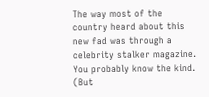The way most of the country heard about this new fad was through a celebrity stalker magazine. You probably know the kind. (But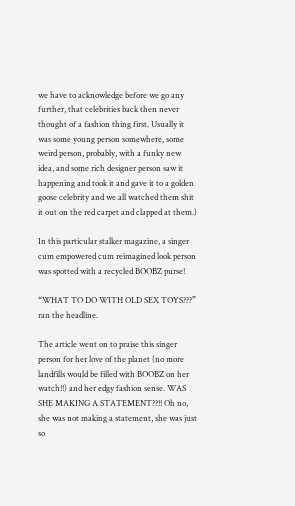we have to acknowledge before we go any further, that celebrities back then never thought of a fashion thing first. Usually it was some young person somewhere, some weird person, probably, with a funky new idea, and some rich designer person saw it happening and took it and gave it to a golden goose celebrity and we all watched them shit it out on the red carpet and clapped at them.)

In this particular stalker magazine, a singer cum empowered cum reimagined look person was spotted with a recycled BOOBZ purse!

“WHAT TO DO WITH OLD SEX TOYS???” ran the headline.

The article went on to praise this singer person for her love of the planet (no more landfills would be filled with BOOBZ on her watch!!) and her edgy fashion sense. WAS SHE MAKING A STATEMENT??!! Oh no, she was not making a statement, she was just so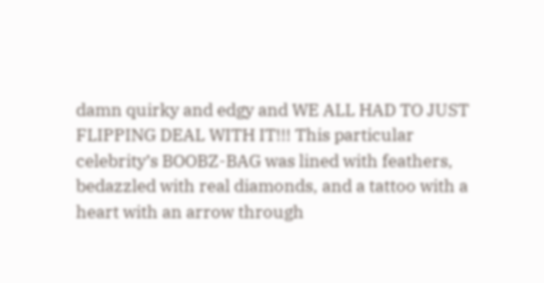damn quirky and edgy and WE ALL HAD TO JUST FLIPPING DEAL WITH IT!!! This particular celebrity’s BOOBZ-BAG was lined with feathers, bedazzled with real diamonds, and a tattoo with a heart with an arrow through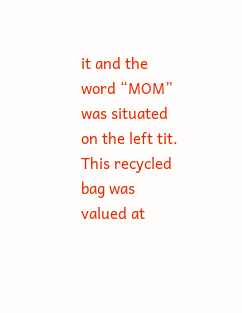it and the word “MOM” was situated on the left tit. This recycled bag was valued at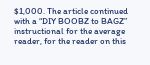$1,000. The article continued with a “DIY BOOBZ to BAGZ” instructional for the average reader, for the reader on this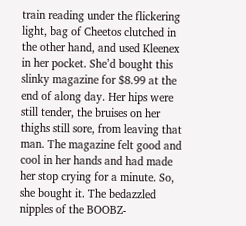train reading under the flickering light, bag of Cheetos clutched in the other hand, and used Kleenex in her pocket. She’d bought this slinky magazine for $8.99 at the end of along day. Her hips were still tender, the bruises on her thighs still sore, from leaving that man. The magazine felt good and cool in her hands and had made her stop crying for a minute. So, she bought it. The bedazzled nipples of the BOOBZ-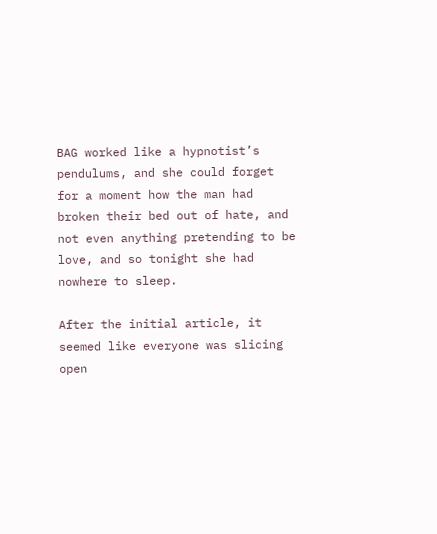BAG worked like a hypnotist’s pendulums, and she could forget for a moment how the man had broken their bed out of hate, and not even anything pretending to be love, and so tonight she had nowhere to sleep.

After the initial article, it seemed like everyone was slicing open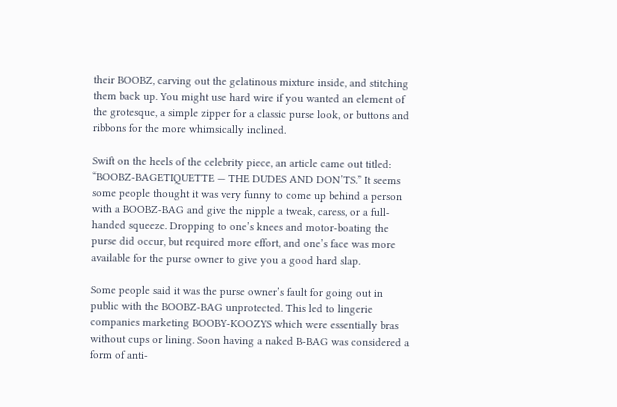their BOOBZ, carving out the gelatinous mixture inside, and stitching them back up. You might use hard wire if you wanted an element of the grotesque, a simple zipper for a classic purse look, or buttons and ribbons for the more whimsically inclined.

Swift on the heels of the celebrity piece, an article came out titled: “BOOBZ-BAGETIQUETTE — THE DUDES AND DON’TS.” It seems some people thought it was very funny to come up behind a person with a BOOBZ-BAG and give the nipple a tweak, caress, or a full-handed squeeze. Dropping to one’s knees and motor-boating the purse did occur, but required more effort, and one’s face was more available for the purse owner to give you a good hard slap.

Some people said it was the purse owner’s fault for going out in public with the BOOBZ-BAG unprotected. This led to lingerie companies marketing BOOBY-KOOZYS which were essentially bras without cups or lining. Soon having a naked B-BAG was considered a form of anti-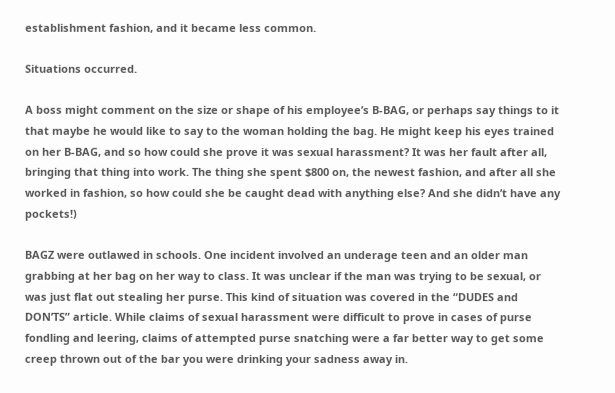establishment fashion, and it became less common.

Situations occurred.

A boss might comment on the size or shape of his employee’s B-BAG, or perhaps say things to it that maybe he would like to say to the woman holding the bag. He might keep his eyes trained on her B-BAG, and so how could she prove it was sexual harassment? It was her fault after all, bringing that thing into work. The thing she spent $800 on, the newest fashion, and after all she worked in fashion, so how could she be caught dead with anything else? And she didn’t have any pockets!)

BAGZ were outlawed in schools. One incident involved an underage teen and an older man grabbing at her bag on her way to class. It was unclear if the man was trying to be sexual, or was just flat out stealing her purse. This kind of situation was covered in the “DUDES and DON’TS” article. While claims of sexual harassment were difficult to prove in cases of purse fondling and leering, claims of attempted purse snatching were a far better way to get some creep thrown out of the bar you were drinking your sadness away in.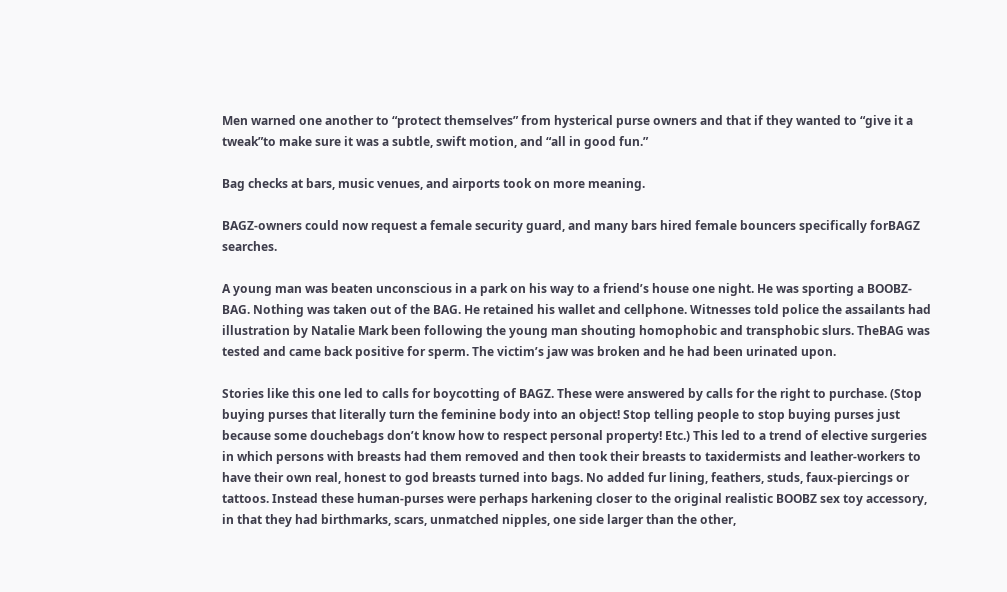Men warned one another to “protect themselves” from hysterical purse owners and that if they wanted to “give it a tweak”to make sure it was a subtle, swift motion, and “all in good fun.”

Bag checks at bars, music venues, and airports took on more meaning.

BAGZ-owners could now request a female security guard, and many bars hired female bouncers specifically forBAGZ searches.

A young man was beaten unconscious in a park on his way to a friend’s house one night. He was sporting a BOOBZ-BAG. Nothing was taken out of the BAG. He retained his wallet and cellphone. Witnesses told police the assailants had illustration by Natalie Mark been following the young man shouting homophobic and transphobic slurs. TheBAG was tested and came back positive for sperm. The victim’s jaw was broken and he had been urinated upon.

Stories like this one led to calls for boycotting of BAGZ. These were answered by calls for the right to purchase. (Stop buying purses that literally turn the feminine body into an object! Stop telling people to stop buying purses just because some douchebags don’t know how to respect personal property! Etc.) This led to a trend of elective surgeries in which persons with breasts had them removed and then took their breasts to taxidermists and leather-workers to have their own real, honest to god breasts turned into bags. No added fur lining, feathers, studs, faux-piercings or tattoos. Instead these human-purses were perhaps harkening closer to the original realistic BOOBZ sex toy accessory, in that they had birthmarks, scars, unmatched nipples, one side larger than the other,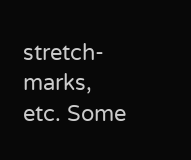stretch-marks, etc. Some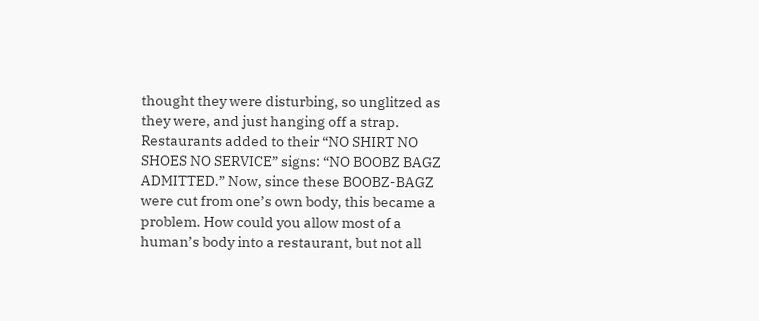thought they were disturbing, so unglitzed as they were, and just hanging off a strap. Restaurants added to their “NO SHIRT NO SHOES NO SERVICE” signs: “NO BOOBZ BAGZ ADMITTED.” Now, since these BOOBZ-BAGZ were cut from one’s own body, this became a problem. How could you allow most of a human’s body into a restaurant, but not all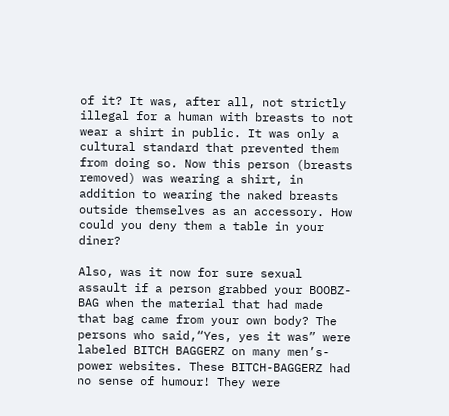of it? It was, after all, not strictly illegal for a human with breasts to not wear a shirt in public. It was only a cultural standard that prevented them from doing so. Now this person (breasts removed) was wearing a shirt, in addition to wearing the naked breasts outside themselves as an accessory. How could you deny them a table in your diner?

Also, was it now for sure sexual assault if a person grabbed your BOOBZ-BAG when the material that had made that bag came from your own body? The persons who said,“Yes, yes it was” were labeled BITCH BAGGERZ on many men’s-power websites. These BITCH-BAGGERZ had no sense of humour! They were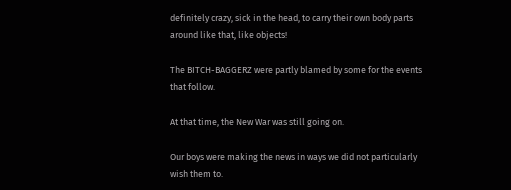definitely crazy, sick in the head, to carry their own body parts around like that, like objects!

The BITCH-BAGGERZ were partly blamed by some for the events that follow.

At that time, the New War was still going on.

Our boys were making the news in ways we did not particularly wish them to.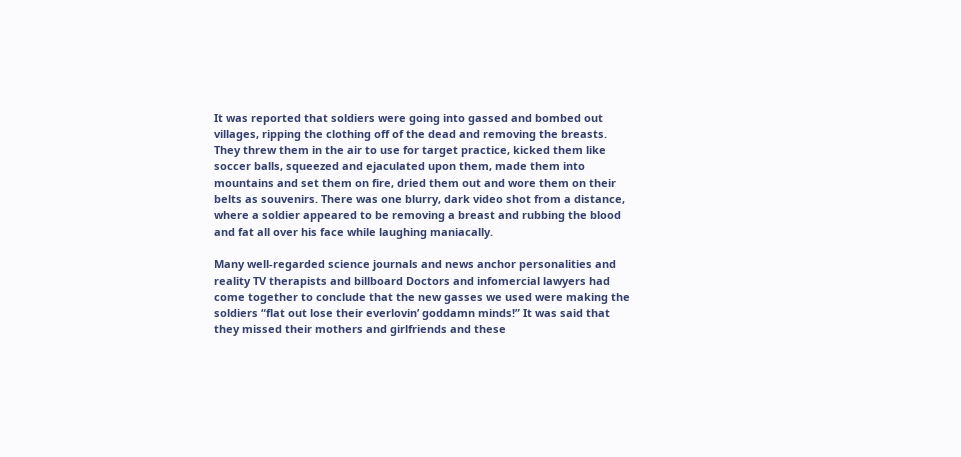It was reported that soldiers were going into gassed and bombed out villages, ripping the clothing off of the dead and removing the breasts. They threw them in the air to use for target practice, kicked them like soccer balls, squeezed and ejaculated upon them, made them into mountains and set them on fire, dried them out and wore them on their belts as souvenirs. There was one blurry, dark video shot from a distance, where a soldier appeared to be removing a breast and rubbing the blood and fat all over his face while laughing maniacally.

Many well-regarded science journals and news anchor personalities and reality TV therapists and billboard Doctors and infomercial lawyers had come together to conclude that the new gasses we used were making the soldiers “flat out lose their everlovin’ goddamn minds!” It was said that they missed their mothers and girlfriends and these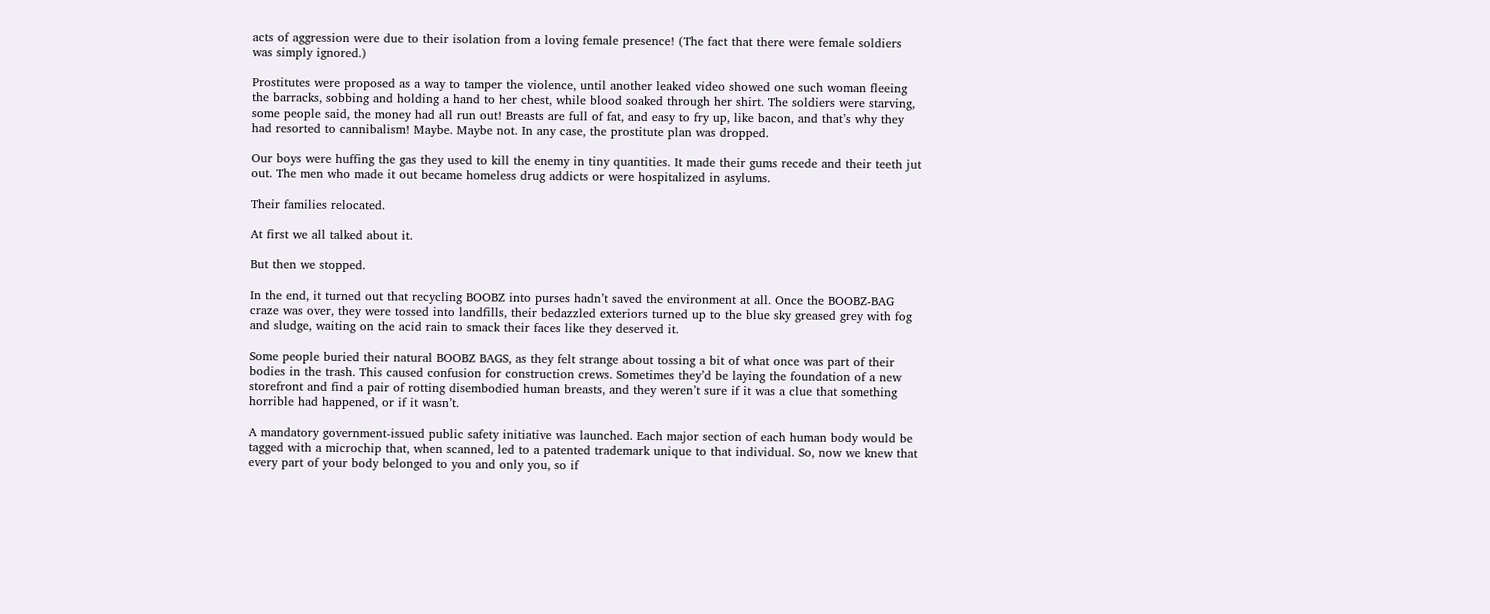acts of aggression were due to their isolation from a loving female presence! (The fact that there were female soldiers was simply ignored.)

Prostitutes were proposed as a way to tamper the violence, until another leaked video showed one such woman fleeing the barracks, sobbing and holding a hand to her chest, while blood soaked through her shirt. The soldiers were starving, some people said, the money had all run out! Breasts are full of fat, and easy to fry up, like bacon, and that’s why they had resorted to cannibalism! Maybe. Maybe not. In any case, the prostitute plan was dropped.

Our boys were huffing the gas they used to kill the enemy in tiny quantities. It made their gums recede and their teeth jut out. The men who made it out became homeless drug addicts or were hospitalized in asylums.

Their families relocated.

At first we all talked about it.

But then we stopped.

In the end, it turned out that recycling BOOBZ into purses hadn’t saved the environment at all. Once the BOOBZ-BAG craze was over, they were tossed into landfills, their bedazzled exteriors turned up to the blue sky greased grey with fog and sludge, waiting on the acid rain to smack their faces like they deserved it.

Some people buried their natural BOOBZ BAGS, as they felt strange about tossing a bit of what once was part of their bodies in the trash. This caused confusion for construction crews. Sometimes they’d be laying the foundation of a new storefront and find a pair of rotting disembodied human breasts, and they weren’t sure if it was a clue that something horrible had happened, or if it wasn’t.

A mandatory government-issued public safety initiative was launched. Each major section of each human body would be tagged with a microchip that, when scanned, led to a patented trademark unique to that individual. So, now we knew that every part of your body belonged to you and only you, so if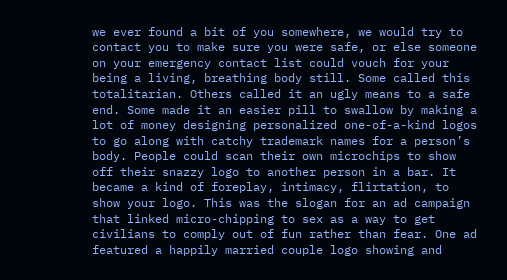we ever found a bit of you somewhere, we would try to contact you to make sure you were safe, or else someone on your emergency contact list could vouch for your being a living, breathing body still. Some called this totalitarian. Others called it an ugly means to a safe end. Some made it an easier pill to swallow by making a lot of money designing personalized one-of-a-kind logos to go along with catchy trademark names for a person’s body. People could scan their own microchips to show off their snazzy logo to another person in a bar. It became a kind of foreplay, intimacy, flirtation, to show your logo. This was the slogan for an ad campaign that linked micro-chipping to sex as a way to get civilians to comply out of fun rather than fear. One ad featured a happily married couple logo showing and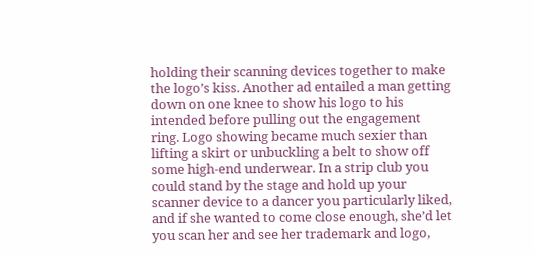holding their scanning devices together to make the logo’s kiss. Another ad entailed a man getting down on one knee to show his logo to his intended before pulling out the engagement ring. Logo showing became much sexier than lifting a skirt or unbuckling a belt to show off some high-end underwear. In a strip club you could stand by the stage and hold up your scanner device to a dancer you particularly liked, and if she wanted to come close enough, she’d let you scan her and see her trademark and logo,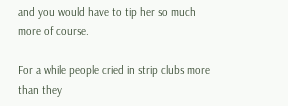and you would have to tip her so much more of course.

For a while people cried in strip clubs more than they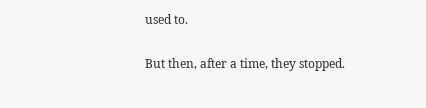used to.

But then, after a time, they stopped.